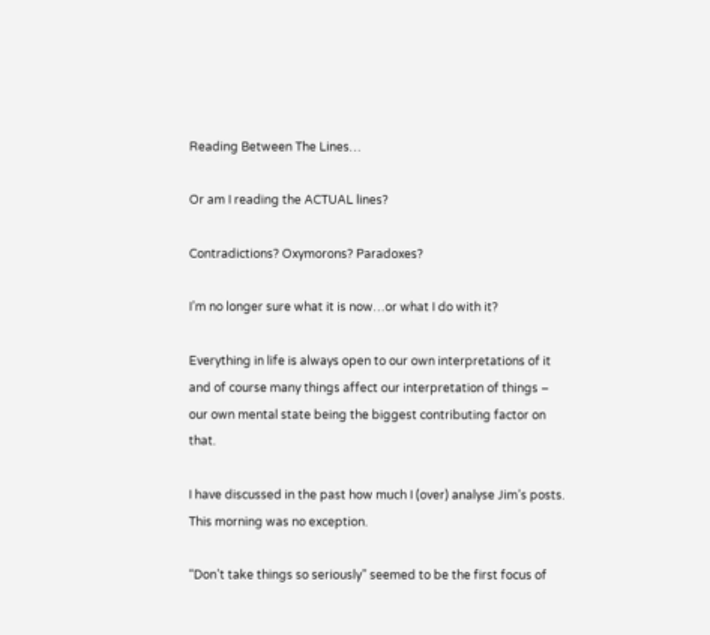Reading Between The Lines…

Or am I reading the ACTUAL lines?

Contradictions? Oxymorons? Paradoxes?

I’m no longer sure what it is now…or what I do with it?

Everything in life is always open to our own interpretations of it and of course many things affect our interpretation of things – our own mental state being the biggest contributing factor on that.

I have discussed in the past how much I (over) analyse Jim’s posts. This morning was no exception.

“Don’t take things so seriously” seemed to be the first focus of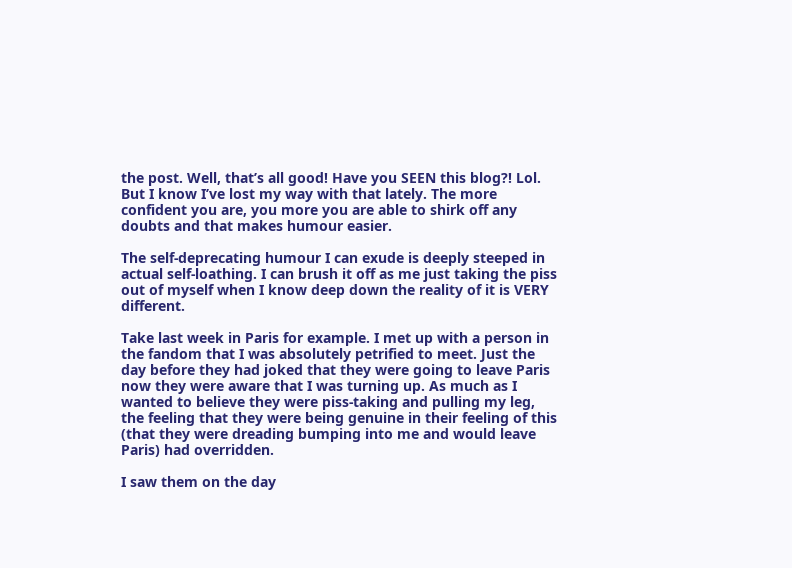the post. Well, that’s all good! Have you SEEN this blog?! Lol. But I know I’ve lost my way with that lately. The more confident you are, you more you are able to shirk off any doubts and that makes humour easier.

The self-deprecating humour I can exude is deeply steeped in actual self-loathing. I can brush it off as me just taking the piss out of myself when I know deep down the reality of it is VERY different.

Take last week in Paris for example. I met up with a person in the fandom that I was absolutely petrified to meet. Just the day before they had joked that they were going to leave Paris now they were aware that I was turning up. As much as I wanted to believe they were piss-taking and pulling my leg, the feeling that they were being genuine in their feeling of this (that they were dreading bumping into me and would leave Paris) had overridden.

I saw them on the day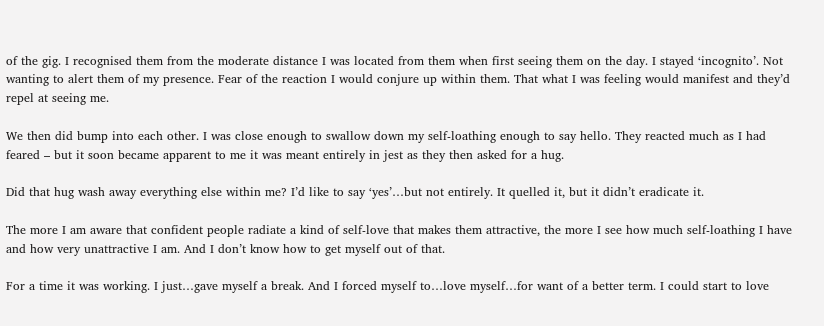of the gig. I recognised them from the moderate distance I was located from them when first seeing them on the day. I stayed ‘incognito’. Not wanting to alert them of my presence. Fear of the reaction I would conjure up within them. That what I was feeling would manifest and they’d repel at seeing me.

We then did bump into each other. I was close enough to swallow down my self-loathing enough to say hello. They reacted much as I had feared – but it soon became apparent to me it was meant entirely in jest as they then asked for a hug.

Did that hug wash away everything else within me? I’d like to say ‘yes’…but not entirely. It quelled it, but it didn’t eradicate it.

The more I am aware that confident people radiate a kind of self-love that makes them attractive, the more I see how much self-loathing I have and how very unattractive I am. And I don’t know how to get myself out of that.

For a time it was working. I just…gave myself a break. And I forced myself to…love myself…for want of a better term. I could start to love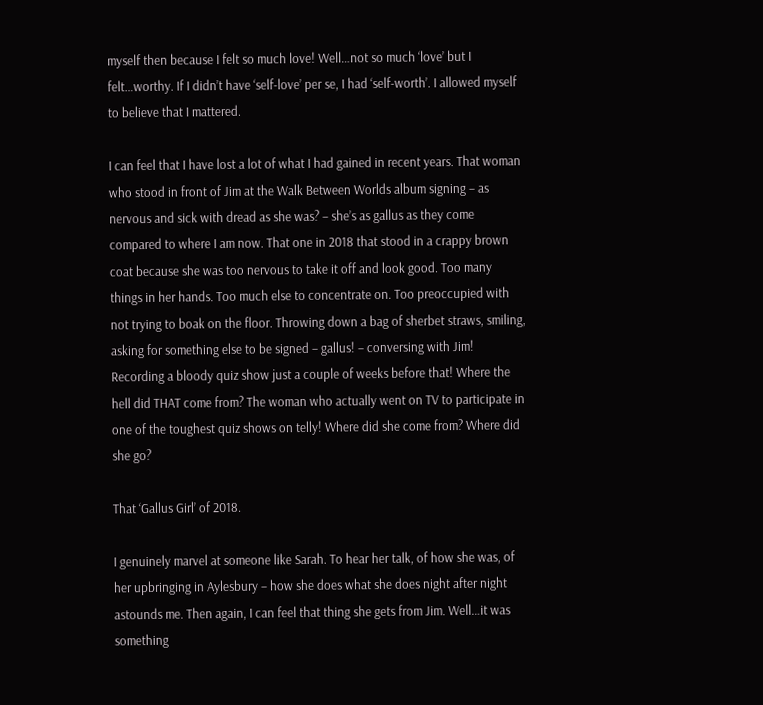myself then because I felt so much love! Well…not so much ‘love’ but I felt…worthy. If I didn’t have ‘self-love’ per se, I had ‘self-worth’. I allowed myself to believe that I mattered.

I can feel that I have lost a lot of what I had gained in recent years. That woman who stood in front of Jim at the Walk Between Worlds album signing – as nervous and sick with dread as she was? – she’s as gallus as they come compared to where I am now. That one in 2018 that stood in a crappy brown coat because she was too nervous to take it off and look good. Too many things in her hands. Too much else to concentrate on. Too preoccupied with not trying to boak on the floor. Throwing down a bag of sherbet straws, smiling, asking for something else to be signed – gallus! – conversing with Jim! Recording a bloody quiz show just a couple of weeks before that! Where the hell did THAT come from? The woman who actually went on TV to participate in one of the toughest quiz shows on telly! Where did she come from? Where did she go?

That ‘Gallus Girl’ of 2018.

I genuinely marvel at someone like Sarah. To hear her talk, of how she was, of her upbringing in Aylesbury – how she does what she does night after night astounds me. Then again, I can feel that thing she gets from Jim. Well…it was something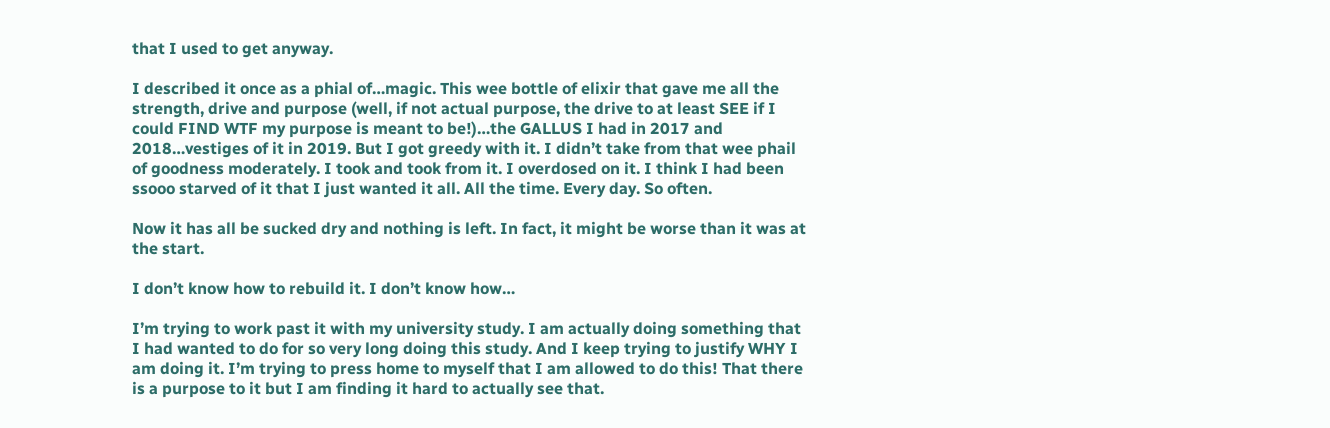that I used to get anyway.

I described it once as a phial of…magic. This wee bottle of elixir that gave me all the strength, drive and purpose (well, if not actual purpose, the drive to at least SEE if I could FIND WTF my purpose is meant to be!)…the GALLUS I had in 2017 and 2018…vestiges of it in 2019. But I got greedy with it. I didn’t take from that wee phail of goodness moderately. I took and took from it. I overdosed on it. I think I had been ssooo starved of it that I just wanted it all. All the time. Every day. So often.

Now it has all be sucked dry and nothing is left. In fact, it might be worse than it was at the start.

I don’t know how to rebuild it. I don’t know how…

I’m trying to work past it with my university study. I am actually doing something that I had wanted to do for so very long doing this study. And I keep trying to justify WHY I am doing it. I’m trying to press home to myself that I am allowed to do this! That there is a purpose to it but I am finding it hard to actually see that.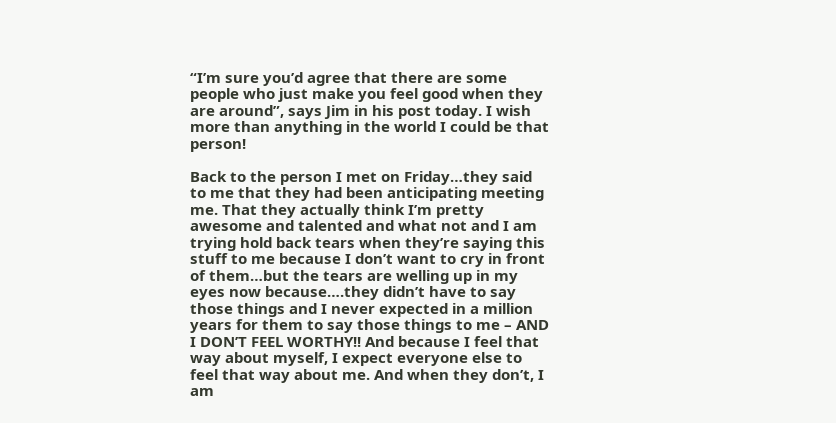“I’m sure you’d agree that there are some people who just make you feel good when they are around”, says Jim in his post today. I wish more than anything in the world I could be that person!

Back to the person I met on Friday…they said to me that they had been anticipating meeting me. That they actually think I’m pretty awesome and talented and what not and I am trying hold back tears when they’re saying this stuff to me because I don’t want to cry in front of them…but the tears are welling up in my eyes now because….they didn’t have to say those things and I never expected in a million years for them to say those things to me – AND I DON’T FEEL WORTHY!! And because I feel that way about myself, I expect everyone else to feel that way about me. And when they don’t, I am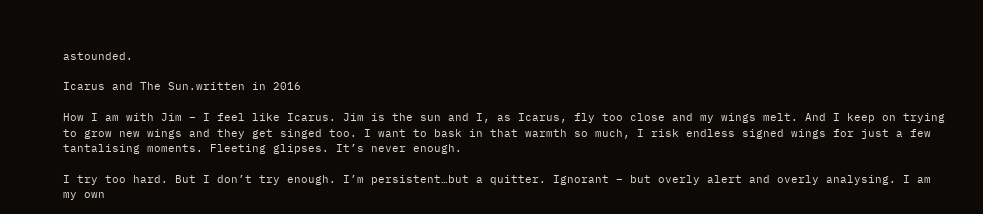astounded.

Icarus and The Sun.written in 2016

How I am with Jim – I feel like Icarus. Jim is the sun and I, as Icarus, fly too close and my wings melt. And I keep on trying to grow new wings and they get singed too. I want to bask in that warmth so much, I risk endless signed wings for just a few tantalising moments. Fleeting glipses. It’s never enough.

I try too hard. But I don’t try enough. I’m persistent…but a quitter. Ignorant – but overly alert and overly analysing. I am my own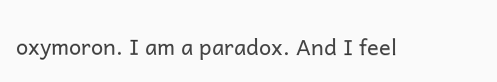oxymoron. I am a paradox. And I feel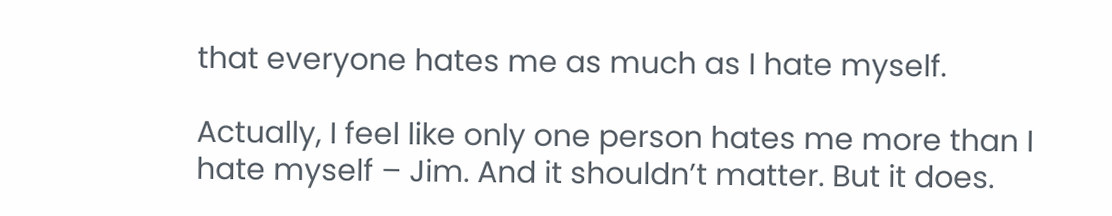that everyone hates me as much as I hate myself.

Actually, I feel like only one person hates me more than I hate myself – Jim. And it shouldn’t matter. But it does.